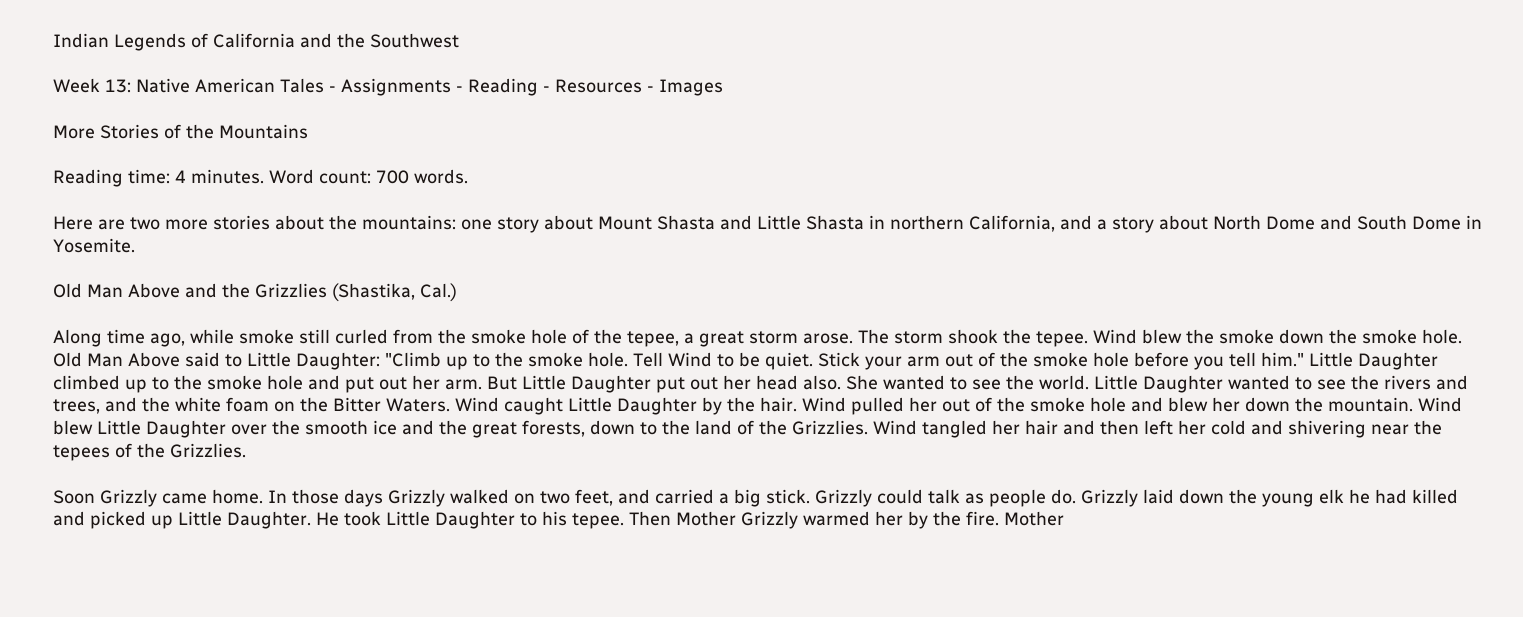Indian Legends of California and the Southwest

Week 13: Native American Tales - Assignments - Reading - Resources - Images

More Stories of the Mountains

Reading time: 4 minutes. Word count: 700 words.

Here are two more stories about the mountains: one story about Mount Shasta and Little Shasta in northern California, and a story about North Dome and South Dome in Yosemite.

Old Man Above and the Grizzlies (Shastika, Cal.)

Along time ago, while smoke still curled from the smoke hole of the tepee, a great storm arose. The storm shook the tepee. Wind blew the smoke down the smoke hole. Old Man Above said to Little Daughter: "Climb up to the smoke hole. Tell Wind to be quiet. Stick your arm out of the smoke hole before you tell him." Little Daughter climbed up to the smoke hole and put out her arm. But Little Daughter put out her head also. She wanted to see the world. Little Daughter wanted to see the rivers and trees, and the white foam on the Bitter Waters. Wind caught Little Daughter by the hair. Wind pulled her out of the smoke hole and blew her down the mountain. Wind blew Little Daughter over the smooth ice and the great forests, down to the land of the Grizzlies. Wind tangled her hair and then left her cold and shivering near the tepees of the Grizzlies.

Soon Grizzly came home. In those days Grizzly walked on two feet, and carried a big stick. Grizzly could talk as people do. Grizzly laid down the young elk he had killed and picked up Little Daughter. He took Little Daughter to his tepee. Then Mother Grizzly warmed her by the fire. Mother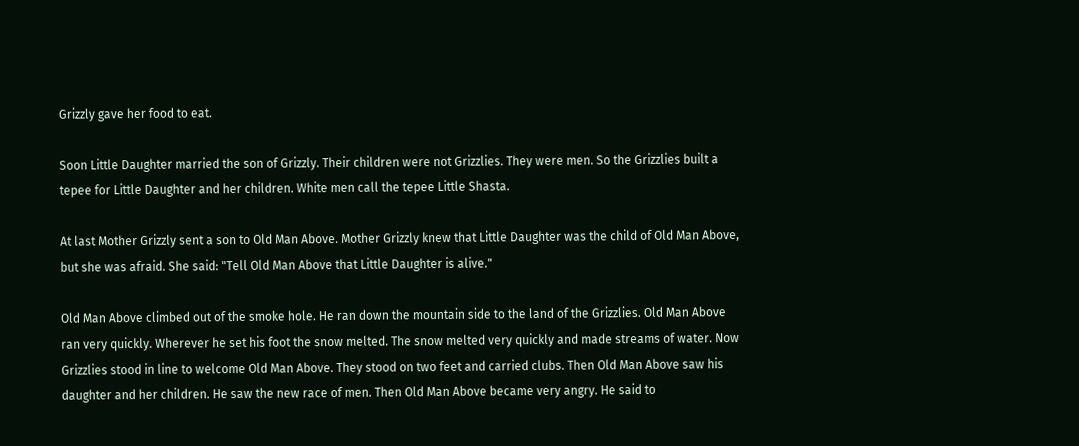Grizzly gave her food to eat.

Soon Little Daughter married the son of Grizzly. Their children were not Grizzlies. They were men. So the Grizzlies built a tepee for Little Daughter and her children. White men call the tepee Little Shasta.

At last Mother Grizzly sent a son to Old Man Above. Mother Grizzly knew that Little Daughter was the child of Old Man Above, but she was afraid. She said: "Tell Old Man Above that Little Daughter is alive."

Old Man Above climbed out of the smoke hole. He ran down the mountain side to the land of the Grizzlies. Old Man Above ran very quickly. Wherever he set his foot the snow melted. The snow melted very quickly and made streams of water. Now Grizzlies stood in line to welcome Old Man Above. They stood on two feet and carried clubs. Then Old Man Above saw his daughter and her children. He saw the new race of men. Then Old Man Above became very angry. He said to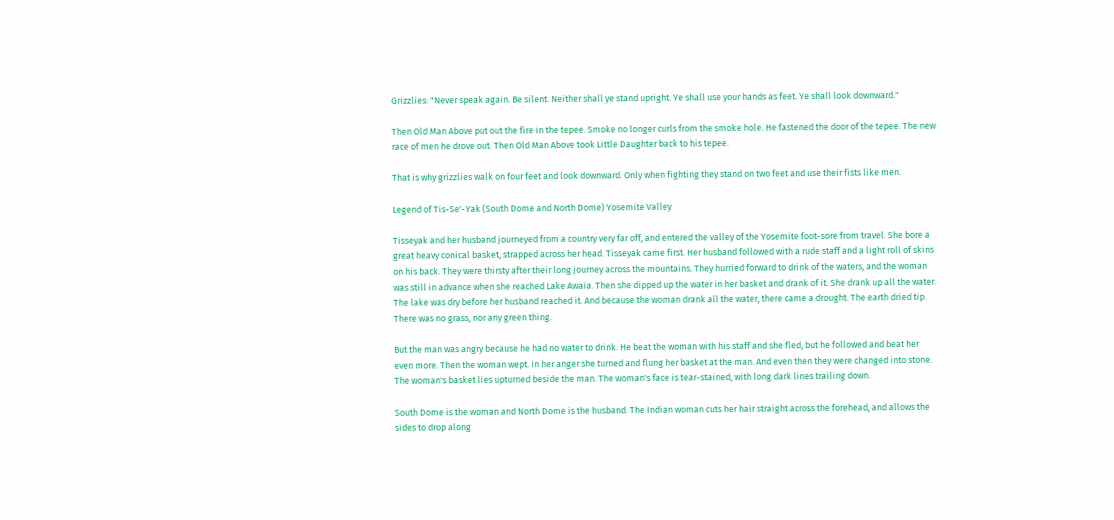Grizzlies: "Never speak again. Be silent. Neither shall ye stand upright. Ye shall use your hands as feet. Ye shall look downward."

Then Old Man Above put out the fire in the tepee. Smoke no longer curls from the smoke hole. He fastened the door of the tepee. The new race of men he drove out. Then Old Man Above took Little Daughter back to his tepee.

That is why grizzlies walk on four feet and look downward. Only when fighting they stand on two feet and use their fists like men.

Legend of Tis-Se'-Yak (South Dome and North Dome) Yosemite Valley

Tisseyak and her husband journeyed from a country very far off, and entered the valley of the Yosemite foot-sore from travel. She bore a great heavy conical basket, strapped across her head. Tisseyak came first. Her husband followed with a rude staff and a light roll of skins on his back. They were thirsty after their long journey across the mountains. They hurried forward to drink of the waters, and the woman was still in advance when she reached Lake Awaia. Then she dipped up the water in her basket and drank of it. She drank up all the water. The lake was dry before her husband reached it. And because the woman drank all the water, there came a drought. The earth dried tip. There was no grass, nor any green thing.

But the man was angry because he had no water to drink. He beat the woman with his staff and she fled, but he followed and beat her even more. Then the woman wept. In her anger she turned and flung her basket at the man. And even then they were changed into stone. The woman's basket lies upturned beside the man. The woman's face is tear-stained, with long dark lines trailing down.

South Dome is the woman and North Dome is the husband. The Indian woman cuts her hair straight across the forehead, and allows the sides to drop along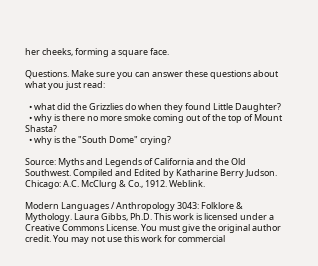her cheeks, forming a square face.

Questions. Make sure you can answer these questions about what you just read:

  • what did the Grizzlies do when they found Little Daughter?
  • why is there no more smoke coming out of the top of Mount Shasta?
  • why is the "South Dome" crying?

Source: Myths and Legends of California and the Old Southwest. Compiled and Edited by Katharine Berry Judson. Chicago: A.C. McClurg & Co., 1912. Weblink.

Modern Languages / Anthropology 3043: Folklore & Mythology. Laura Gibbs, Ph.D. This work is licensed under a Creative Commons License. You must give the original author credit. You may not use this work for commercial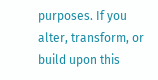purposes. If you alter, transform, or build upon this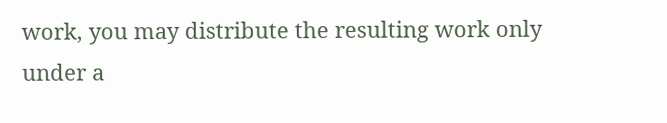work, you may distribute the resulting work only under a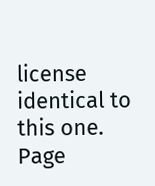license identical to this one.
Page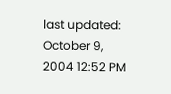last updated: October 9, 2004 12:52 PM